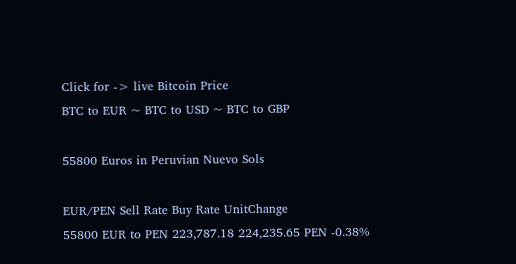Click for -> live Bitcoin Price
BTC to EUR ~ BTC to USD ~ BTC to GBP

55800 Euros in Peruvian Nuevo Sols

EUR/PEN Sell Rate Buy Rate UnitChange
55800 EUR to PEN 223,787.18 224,235.65 PEN -0.38%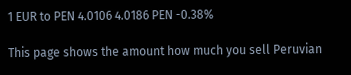1 EUR to PEN 4.0106 4.0186 PEN -0.38%

This page shows the amount how much you sell Peruvian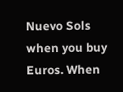Nuevo Sols when you buy Euros. When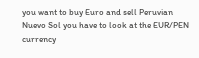you want to buy Euro and sell Peruvian Nuevo Sol you have to look at the EUR/PEN currency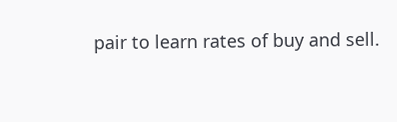pair to learn rates of buy and sell.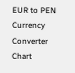EUR to PEN Currency Converter Chart